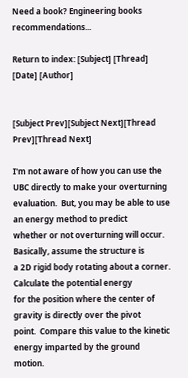Need a book? Engineering books recommendations...

Return to index: [Subject] [Thread] [Date] [Author]


[Subject Prev][Subject Next][Thread Prev][Thread Next]

I'm not aware of how you can use the UBC directly to make your overturning
evaluation.  But, you may be able to use an energy method to predict
whether or not overturning will occur.  Basically, assume the structure is
a 2D rigid body rotating about a corner.  Calculate the potential energy
for the position where the center of gravity is directly over the pivot
point.  Compare this value to the kinetic energy imparted by the ground
motion.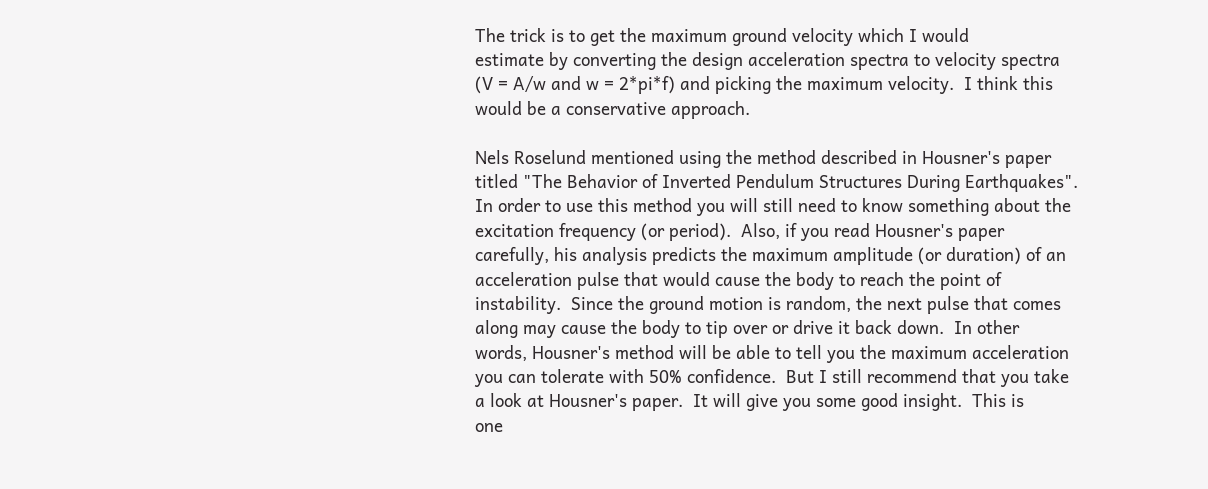The trick is to get the maximum ground velocity which I would
estimate by converting the design acceleration spectra to velocity spectra
(V = A/w and w = 2*pi*f) and picking the maximum velocity.  I think this
would be a conservative approach.

Nels Roselund mentioned using the method described in Housner's paper
titled "The Behavior of Inverted Pendulum Structures During Earthquakes".
In order to use this method you will still need to know something about the
excitation frequency (or period).  Also, if you read Housner's paper
carefully, his analysis predicts the maximum amplitude (or duration) of an
acceleration pulse that would cause the body to reach the point of
instability.  Since the ground motion is random, the next pulse that comes
along may cause the body to tip over or drive it back down.  In other
words, Housner's method will be able to tell you the maximum acceleration
you can tolerate with 50% confidence.  But I still recommend that you take
a look at Housner's paper.  It will give you some good insight.  This is
one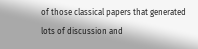of those classical papers that generated lots of discussion and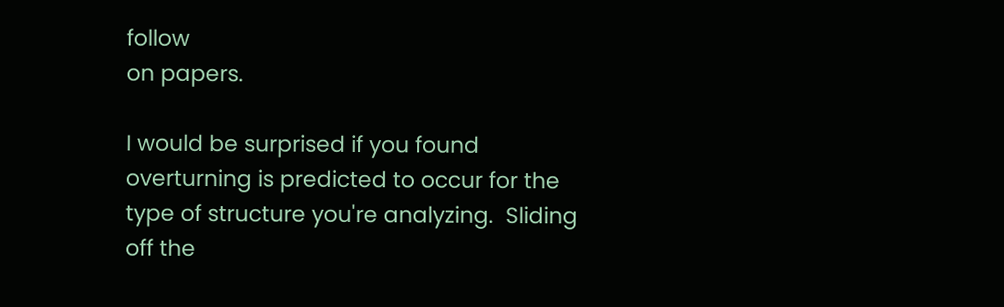follow
on papers.

I would be surprised if you found overturning is predicted to occur for the
type of structure you're analyzing.  Sliding off the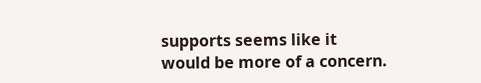supports seems like it
would be more of a concern.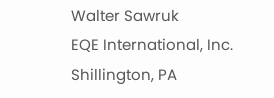Walter Sawruk
EQE International, Inc.
Shillington, PA